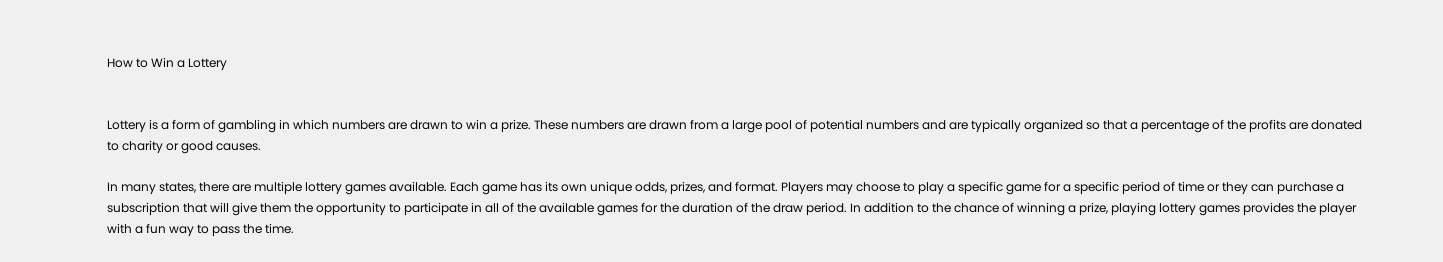How to Win a Lottery


Lottery is a form of gambling in which numbers are drawn to win a prize. These numbers are drawn from a large pool of potential numbers and are typically organized so that a percentage of the profits are donated to charity or good causes.

In many states, there are multiple lottery games available. Each game has its own unique odds, prizes, and format. Players may choose to play a specific game for a specific period of time or they can purchase a subscription that will give them the opportunity to participate in all of the available games for the duration of the draw period. In addition to the chance of winning a prize, playing lottery games provides the player with a fun way to pass the time.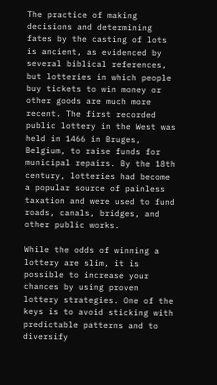The practice of making decisions and determining fates by the casting of lots is ancient, as evidenced by several biblical references, but lotteries in which people buy tickets to win money or other goods are much more recent. The first recorded public lottery in the West was held in 1466 in Bruges, Belgium, to raise funds for municipal repairs. By the 18th century, lotteries had become a popular source of painless taxation and were used to fund roads, canals, bridges, and other public works.

While the odds of winning a lottery are slim, it is possible to increase your chances by using proven lottery strategies. One of the keys is to avoid sticking with predictable patterns and to diversify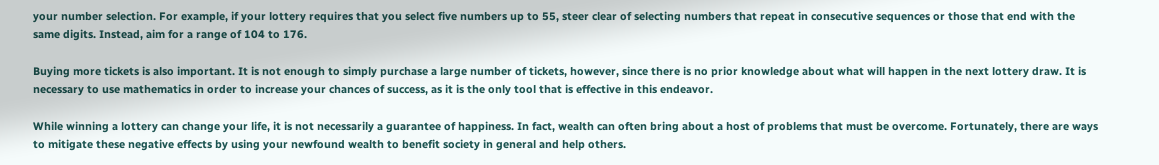your number selection. For example, if your lottery requires that you select five numbers up to 55, steer clear of selecting numbers that repeat in consecutive sequences or those that end with the same digits. Instead, aim for a range of 104 to 176.

Buying more tickets is also important. It is not enough to simply purchase a large number of tickets, however, since there is no prior knowledge about what will happen in the next lottery draw. It is necessary to use mathematics in order to increase your chances of success, as it is the only tool that is effective in this endeavor.

While winning a lottery can change your life, it is not necessarily a guarantee of happiness. In fact, wealth can often bring about a host of problems that must be overcome. Fortunately, there are ways to mitigate these negative effects by using your newfound wealth to benefit society in general and help others.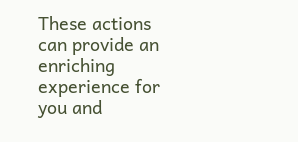These actions can provide an enriching experience for you and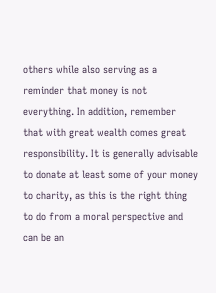others while also serving as a reminder that money is not everything. In addition, remember that with great wealth comes great responsibility. It is generally advisable to donate at least some of your money to charity, as this is the right thing to do from a moral perspective and can be an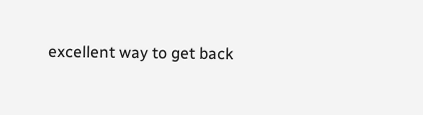excellent way to get back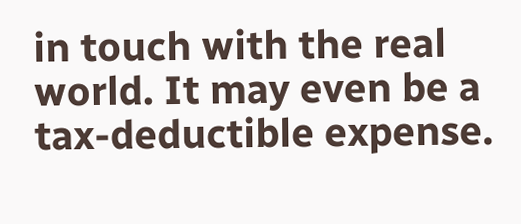in touch with the real world. It may even be a tax-deductible expense.